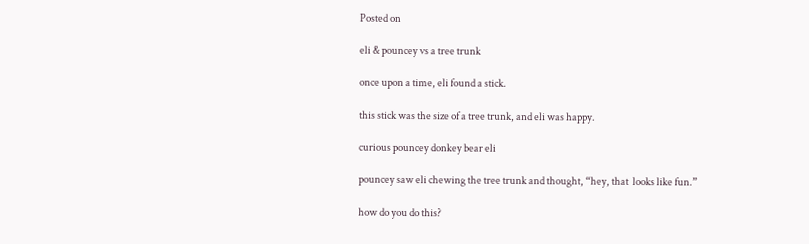Posted on

eli & pouncey vs a tree trunk

once upon a time, eli found a stick.

this stick was the size of a tree trunk, and eli was happy.

curious pouncey donkey bear eli

pouncey saw eli chewing the tree trunk and thought, “hey, that  looks like fun.”

how do you do this?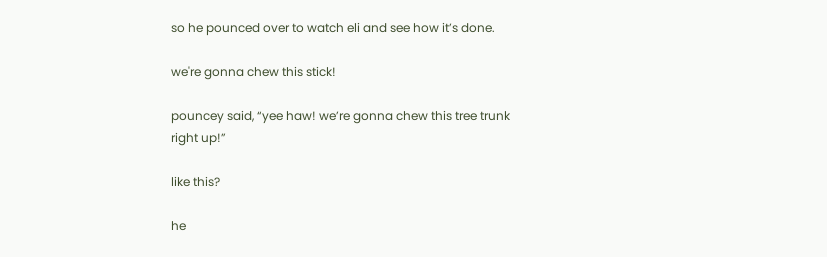so he pounced over to watch eli and see how it’s done.

we're gonna chew this stick!

pouncey said, “yee haw! we’re gonna chew this tree trunk right up!”

like this?

he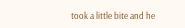took a little bite and he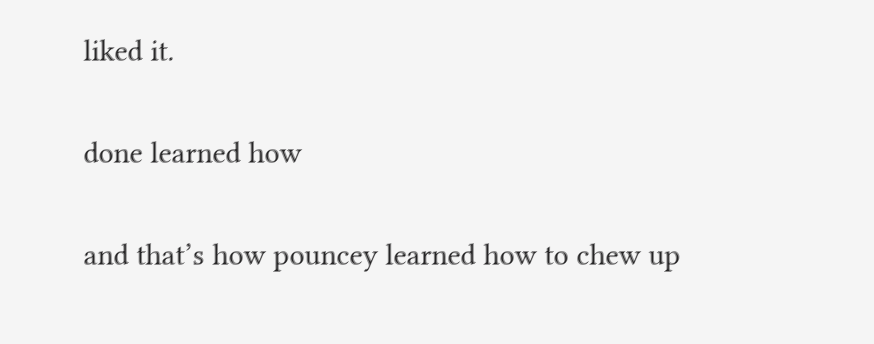liked it.

done learned how

and that’s how pouncey learned how to chew up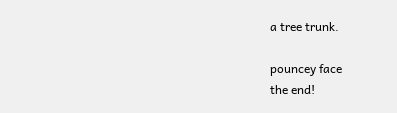a tree trunk.

pouncey face
the end!